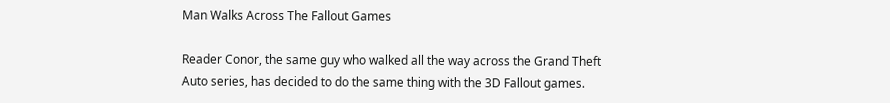Man Walks Across The Fallout Games

Reader Conor, the same guy who walked all the way across the Grand Theft Auto series, has decided to do the same thing with the 3D Fallout games.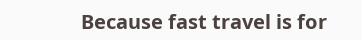Because fast travel is for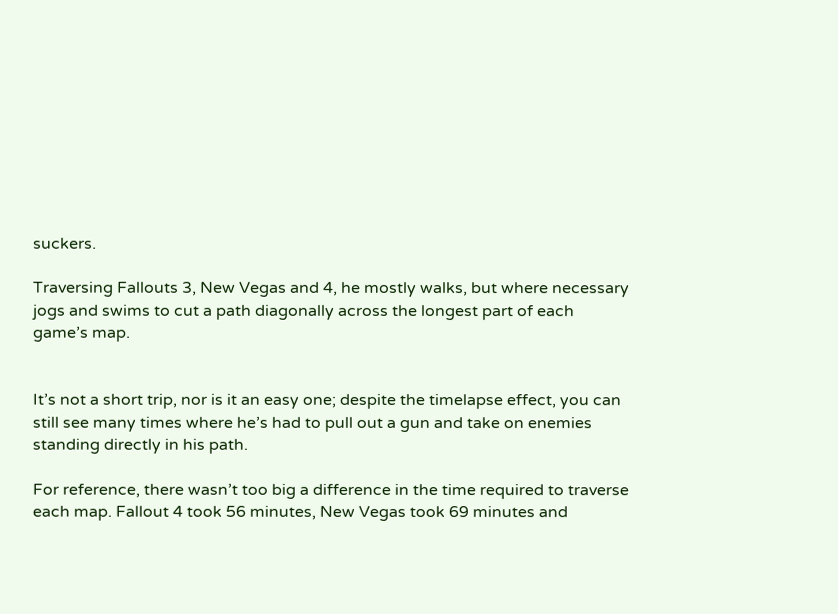suckers.

Traversing Fallouts 3, New Vegas and 4, he mostly walks, but where necessary jogs and swims to cut a path diagonally across the longest part of each game’s map.


It’s not a short trip, nor is it an easy one; despite the timelapse effect, you can still see many times where he’s had to pull out a gun and take on enemies standing directly in his path.

For reference, there wasn’t too big a difference in the time required to traverse each map. Fallout 4 took 56 minutes, New Vegas took 69 minutes and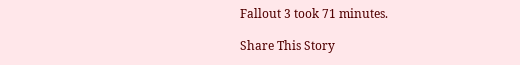Fallout 3 took 71 minutes.

Share This Story